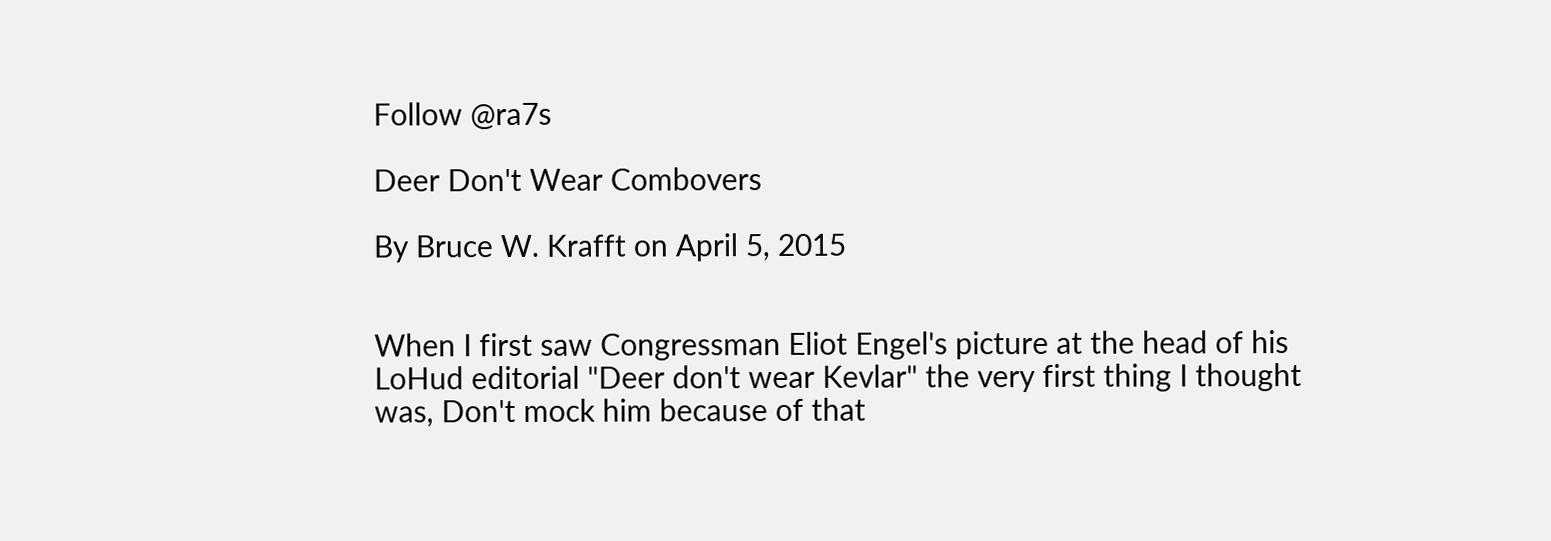Follow @ra7s

Deer Don't Wear Combovers

By Bruce W. Krafft on April 5, 2015


When I first saw Congressman Eliot Engel's picture at the head of his LoHud editorial "Deer don't wear Kevlar" the very first thing I thought was, Don't mock him because of that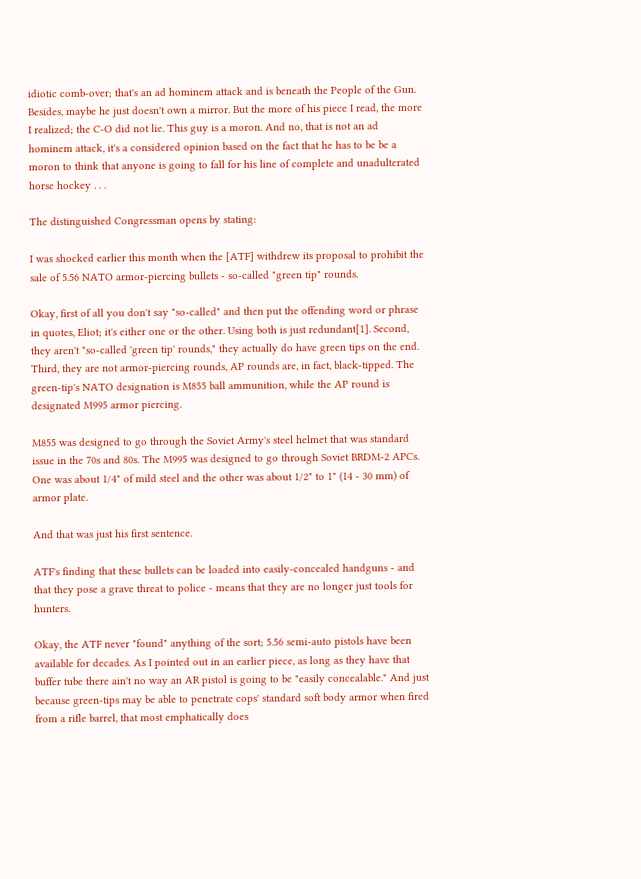idiotic comb-over; that's an ad hominem attack and is beneath the People of the Gun. Besides, maybe he just doesn't own a mirror. But the more of his piece I read, the more I realized; the C-O did not lie. This guy is a moron. And no, that is not an ad hominem attack, it's a considered opinion based on the fact that he has to be be a moron to think that anyone is going to fall for his line of complete and unadulterated horse hockey . . .

The distinguished Congressman opens by stating:

I was shocked earlier this month when the [ATF] withdrew its proposal to prohibit the sale of 5.56 NATO armor-piercing bullets - so-called "green tip" rounds.

Okay, first of all you don't say "so-called" and then put the offending word or phrase in quotes, Eliot; it's either one or the other. Using both is just redundant[1]. Second, they aren't "so-called 'green tip' rounds," they actually do have green tips on the end. Third, they are not armor-piercing rounds, AP rounds are, in fact, black-tipped. The green-tip's NATO designation is M855 ball ammunition, while the AP round is designated M995 armor piercing.

M855 was designed to go through the Soviet Army's steel helmet that was standard issue in the 70s and 80s. The M995 was designed to go through Soviet BRDM-2 APCs. One was about 1/4" of mild steel and the other was about 1/2" to 1" (14 - 30 mm) of armor plate.

And that was just his first sentence.

ATF's finding that these bullets can be loaded into easily-concealed handguns - and that they pose a grave threat to police - means that they are no longer just tools for hunters.

Okay, the ATF never "found" anything of the sort; 5.56 semi-auto pistols have been available for decades. As I pointed out in an earlier piece, as long as they have that buffer tube there ain't no way an AR pistol is going to be "easily concealable." And just because green-tips may be able to penetrate cops' standard soft body armor when fired from a rifle barrel, that most emphatically does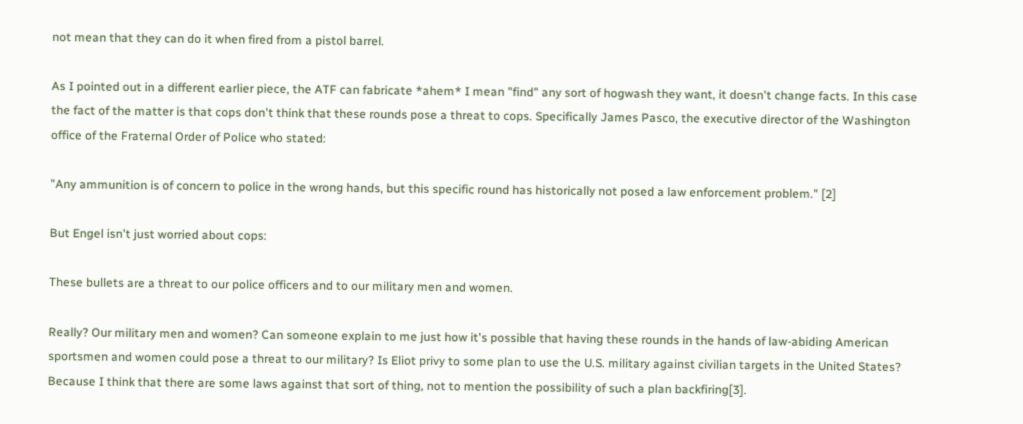not mean that they can do it when fired from a pistol barrel.

As I pointed out in a different earlier piece, the ATF can fabricate *ahem* I mean "find" any sort of hogwash they want, it doesn't change facts. In this case the fact of the matter is that cops don't think that these rounds pose a threat to cops. Specifically James Pasco, the executive director of the Washington office of the Fraternal Order of Police who stated:

"Any ammunition is of concern to police in the wrong hands, but this specific round has historically not posed a law enforcement problem." [2]

But Engel isn't just worried about cops:

These bullets are a threat to our police officers and to our military men and women.

Really? Our military men and women? Can someone explain to me just how it's possible that having these rounds in the hands of law-abiding American sportsmen and women could pose a threat to our military? Is Eliot privy to some plan to use the U.S. military against civilian targets in the United States? Because I think that there are some laws against that sort of thing, not to mention the possibility of such a plan backfiring[3].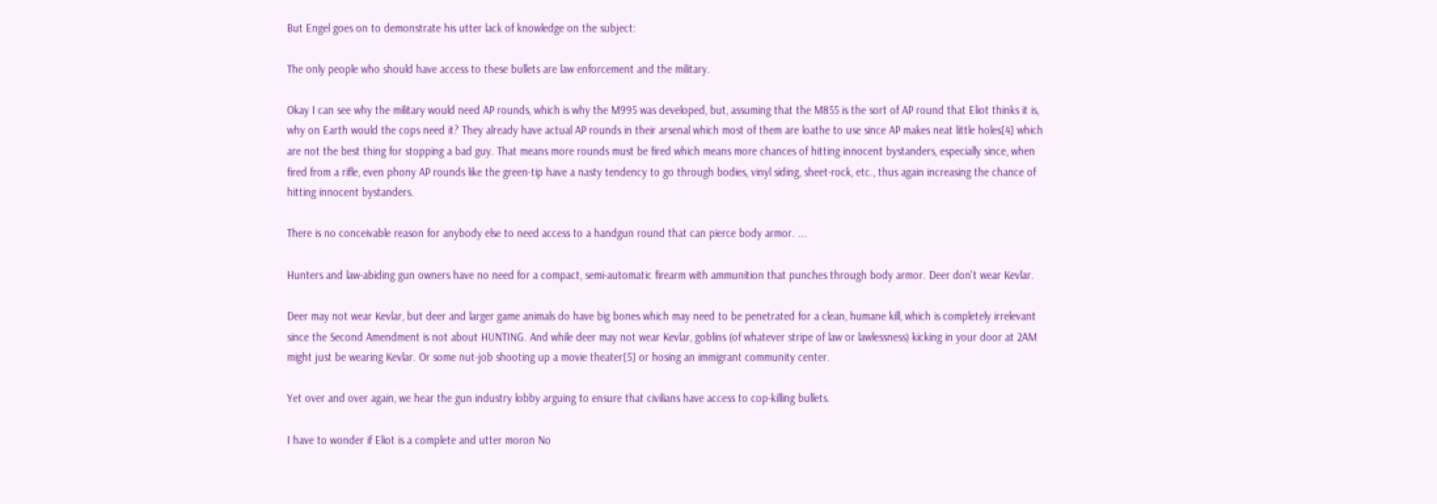But Engel goes on to demonstrate his utter lack of knowledge on the subject:

The only people who should have access to these bullets are law enforcement and the military.

Okay I can see why the military would need AP rounds, which is why the M995 was developed, but, assuming that the M855 is the sort of AP round that Eliot thinks it is, why on Earth would the cops need it? They already have actual AP rounds in their arsenal which most of them are loathe to use since AP makes neat little holes[4] which are not the best thing for stopping a bad guy. That means more rounds must be fired which means more chances of hitting innocent bystanders, especially since, when fired from a rifle, even phony AP rounds like the green-tip have a nasty tendency to go through bodies, vinyl siding, sheet-rock, etc., thus again increasing the chance of hitting innocent bystanders.

There is no conceivable reason for anybody else to need access to a handgun round that can pierce body armor. ...

Hunters and law-abiding gun owners have no need for a compact, semi-automatic firearm with ammunition that punches through body armor. Deer don't wear Kevlar.

Deer may not wear Kevlar, but deer and larger game animals do have big bones which may need to be penetrated for a clean, humane kill, which is completely irrelevant since the Second Amendment is not about HUNTING. And while deer may not wear Kevlar, goblins (of whatever stripe of law or lawlessness) kicking in your door at 2AM might just be wearing Kevlar. Or some nut-job shooting up a movie theater[5] or hosing an immigrant community center.

Yet over and over again, we hear the gun industry lobby arguing to ensure that civilians have access to cop-killing bullets.

I have to wonder if Eliot is a complete and utter moron No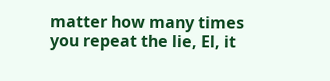matter how many times you repeat the lie, El, it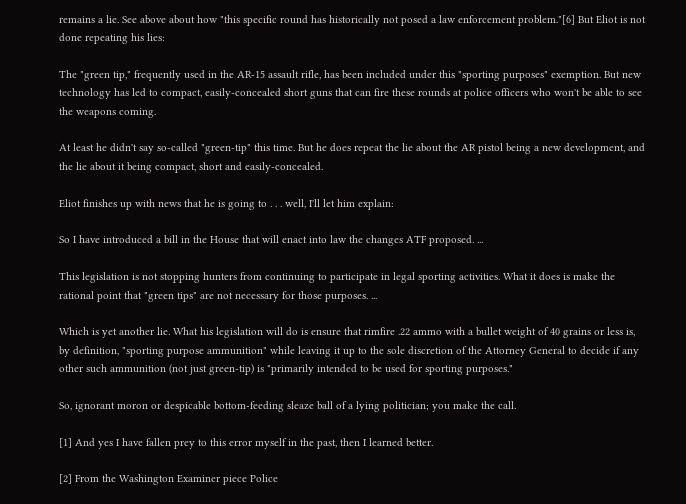remains a lie. See above about how "this specific round has historically not posed a law enforcement problem."[6] But Eliot is not done repeating his lies:

The "green tip," frequently used in the AR-15 assault rifle, has been included under this "sporting purposes" exemption. But new technology has led to compact, easily-concealed short guns that can fire these rounds at police officers who won't be able to see the weapons coming.

At least he didn't say so-called "green-tip" this time. But he does repeat the lie about the AR pistol being a new development, and the lie about it being compact, short and easily-concealed.

Eliot finishes up with news that he is going to . . . well, I'll let him explain:

So I have introduced a bill in the House that will enact into law the changes ATF proposed. ...

This legislation is not stopping hunters from continuing to participate in legal sporting activities. What it does is make the rational point that "green tips" are not necessary for those purposes. ...

Which is yet another lie. What his legislation will do is ensure that rimfire .22 ammo with a bullet weight of 40 grains or less is, by definition, "sporting purpose ammunition" while leaving it up to the sole discretion of the Attorney General to decide if any other such ammunition (not just green-tip) is "primarily intended to be used for sporting purposes."

So, ignorant moron or despicable bottom-feeding sleaze ball of a lying politician; you make the call.

[1] And yes I have fallen prey to this error myself in the past, then I learned better.

[2] From the Washington Examiner piece Police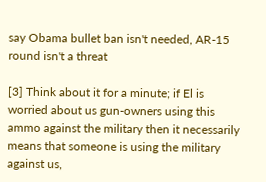say Obama bullet ban isn't needed, AR-15 round isn't a threat

[3] Think about it for a minute; if El is worried about us gun-owners using this ammo against the military then it necessarily means that someone is using the military against us,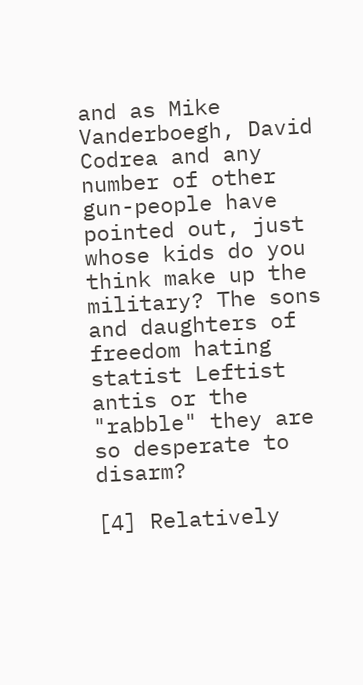and as Mike Vanderboegh, David Codrea and any number of other gun-people have pointed out, just whose kids do you think make up the military? The sons and daughters of freedom hating statist Leftist antis or the "rabble" they are so desperate to disarm?

[4] Relatively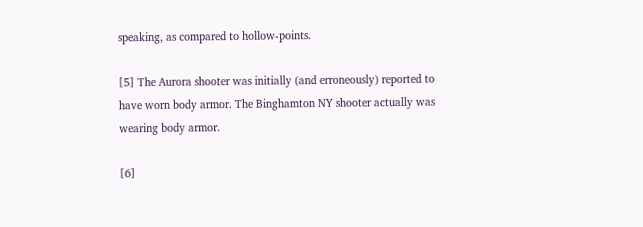speaking, as compared to hollow-points.

[5] The Aurora shooter was initially (and erroneously) reported to have worn body armor. The Binghamton NY shooter actually was wearing body armor.

[6]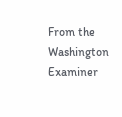From the Washington Examiner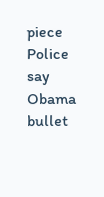piece Police say Obama bullet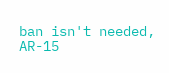ban isn't needed, AR-15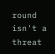round isn't a threat